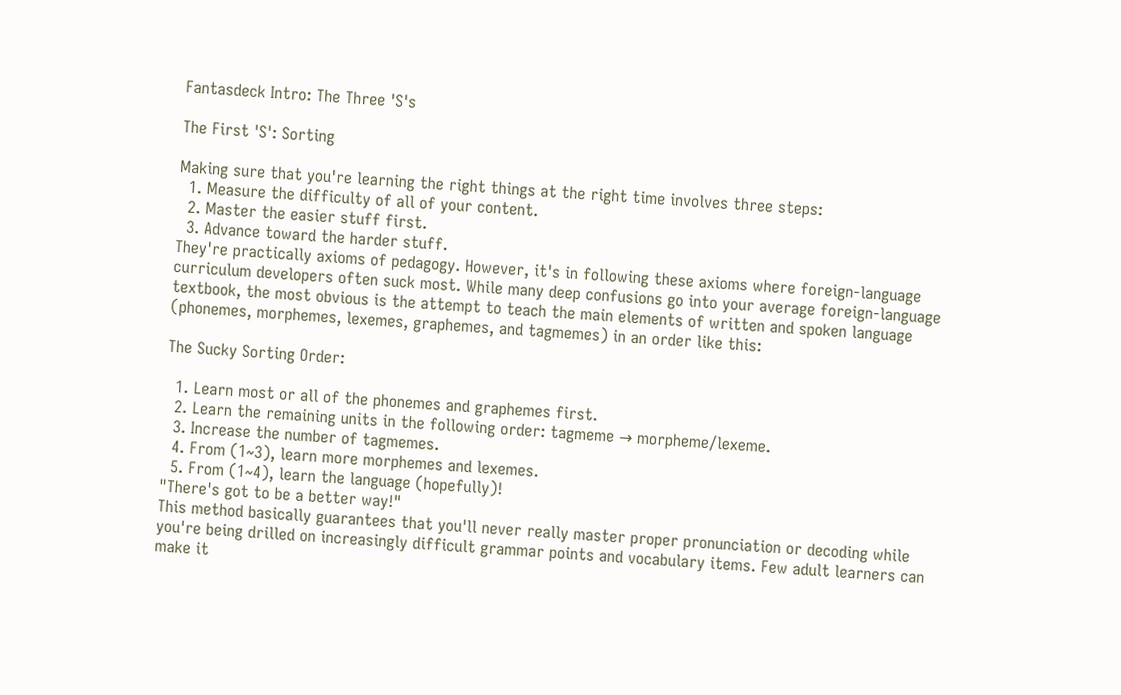Fantasdeck Intro: The Three 'S's

The First 'S': Sorting

Making sure that you're learning the right things at the right time involves three steps:
  1. Measure the difficulty of all of your content.
  2. Master the easier stuff first.
  3. Advance toward the harder stuff.
They're practically axioms of pedagogy. However, it's in following these axioms where foreign-language curriculum developers often suck most. While many deep confusions go into your average foreign-language textbook, the most obvious is the attempt to teach the main elements of written and spoken language (phonemes, morphemes, lexemes, graphemes, and tagmemes) in an order like this:

The Sucky Sorting Order:

  1. Learn most or all of the phonemes and graphemes first.
  2. Learn the remaining units in the following order: tagmeme → morpheme/lexeme.
  3. Increase the number of tagmemes.
  4. From (1~3), learn more morphemes and lexemes.
  5. From (1~4), learn the language (hopefully)!
"There's got to be a better way!"
This method basically guarantees that you'll never really master proper pronunciation or decoding while you're being drilled on increasingly difficult grammar points and vocabulary items. Few adult learners can make it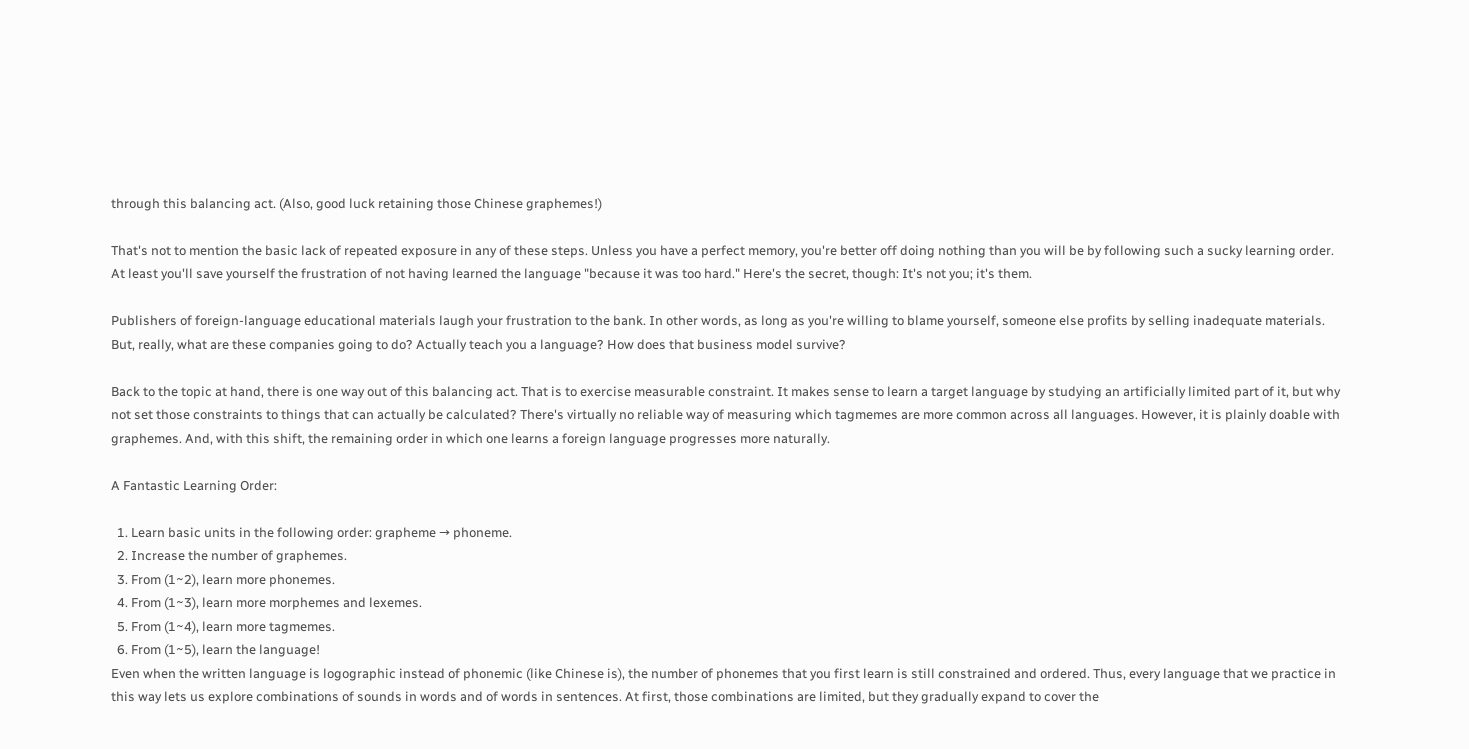through this balancing act. (Also, good luck retaining those Chinese graphemes!)

That's not to mention the basic lack of repeated exposure in any of these steps. Unless you have a perfect memory, you're better off doing nothing than you will be by following such a sucky learning order. At least you'll save yourself the frustration of not having learned the language "because it was too hard." Here's the secret, though: It's not you; it's them.

Publishers of foreign-language educational materials laugh your frustration to the bank. In other words, as long as you're willing to blame yourself, someone else profits by selling inadequate materials. But, really, what are these companies going to do? Actually teach you a language? How does that business model survive?

Back to the topic at hand, there is one way out of this balancing act. That is to exercise measurable constraint. It makes sense to learn a target language by studying an artificially limited part of it, but why not set those constraints to things that can actually be calculated? There's virtually no reliable way of measuring which tagmemes are more common across all languages. However, it is plainly doable with graphemes. And, with this shift, the remaining order in which one learns a foreign language progresses more naturally.

A Fantastic Learning Order:

  1. Learn basic units in the following order: grapheme → phoneme.
  2. Increase the number of graphemes.
  3. From (1~2), learn more phonemes.
  4. From (1~3), learn more morphemes and lexemes.
  5. From (1~4), learn more tagmemes.
  6. From (1~5), learn the language!
Even when the written language is logographic instead of phonemic (like Chinese is), the number of phonemes that you first learn is still constrained and ordered. Thus, every language that we practice in this way lets us explore combinations of sounds in words and of words in sentences. At first, those combinations are limited, but they gradually expand to cover the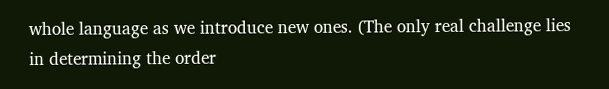whole language as we introduce new ones. (The only real challenge lies in determining the order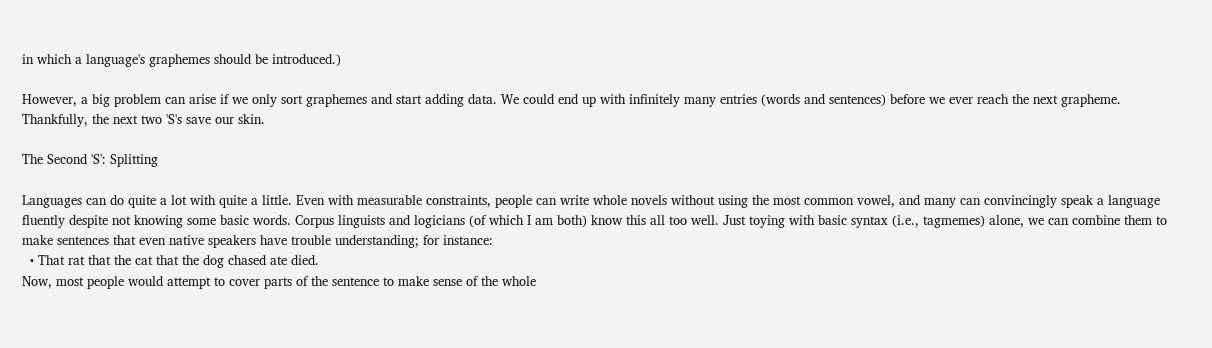in which a language's graphemes should be introduced.)

However, a big problem can arise if we only sort graphemes and start adding data. We could end up with infinitely many entries (words and sentences) before we ever reach the next grapheme. Thankfully, the next two 'S's save our skin.

The Second 'S': Splitting

Languages can do quite a lot with quite a little. Even with measurable constraints, people can write whole novels without using the most common vowel, and many can convincingly speak a language fluently despite not knowing some basic words. Corpus linguists and logicians (of which I am both) know this all too well. Just toying with basic syntax (i.e., tagmemes) alone, we can combine them to make sentences that even native speakers have trouble understanding; for instance:
  • That rat that the cat that the dog chased ate died.
Now, most people would attempt to cover parts of the sentence to make sense of the whole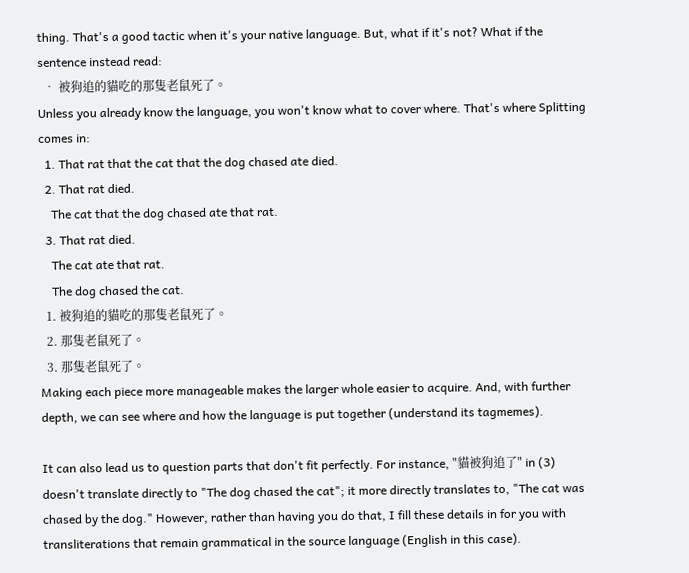thing. That's a good tactic when it's your native language. But, what if it's not? What if the sentence instead read:
  • 被狗追的貓吃的那隻老鼠死了。
Unless you already know the language, you won't know what to cover where. That's where Splitting comes in:
  1. That rat that the cat that the dog chased ate died.
  2. That rat died.
    The cat that the dog chased ate that rat.
  3. That rat died.
    The cat ate that rat.
    The dog chased the cat.
  1. 被狗追的貓吃的那隻老鼠死了。
  2. 那隻老鼠死了。
  3. 那隻老鼠死了。
Making each piece more manageable makes the larger whole easier to acquire. And, with further depth, we can see where and how the language is put together (understand its tagmemes).

It can also lead us to question parts that don't fit perfectly. For instance, "貓被狗追了" in (3) doesn't translate directly to "The dog chased the cat"; it more directly translates to, "The cat was chased by the dog." However, rather than having you do that, I fill these details in for you with transliterations that remain grammatical in the source language (English in this case).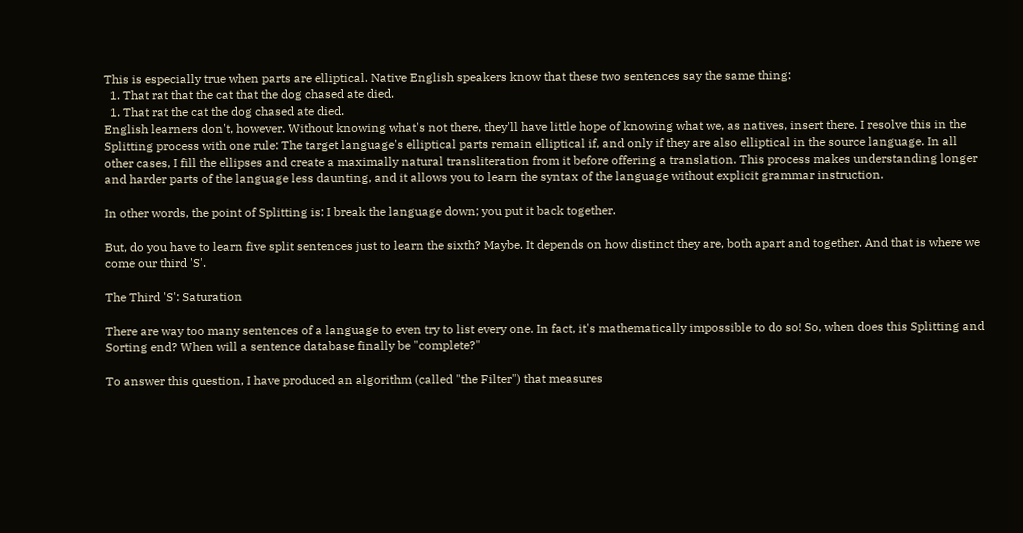This is especially true when parts are elliptical. Native English speakers know that these two sentences say the same thing:
  1. That rat that the cat that the dog chased ate died.
  1. That rat the cat the dog chased ate died.
English learners don't, however. Without knowing what's not there, they'll have little hope of knowing what we, as natives, insert there. I resolve this in the Splitting process with one rule: The target language's elliptical parts remain elliptical if, and only if they are also elliptical in the source language. In all other cases, I fill the ellipses and create a maximally natural transliteration from it before offering a translation. This process makes understanding longer and harder parts of the language less daunting, and it allows you to learn the syntax of the language without explicit grammar instruction.

In other words, the point of Splitting is: I break the language down; you put it back together.

But, do you have to learn five split sentences just to learn the sixth? Maybe. It depends on how distinct they are, both apart and together. And that is where we come our third 'S'.

The Third 'S': Saturation

There are way too many sentences of a language to even try to list every one. In fact, it's mathematically impossible to do so! So, when does this Splitting and Sorting end? When will a sentence database finally be "complete?"

To answer this question, I have produced an algorithm (called "the Filter") that measures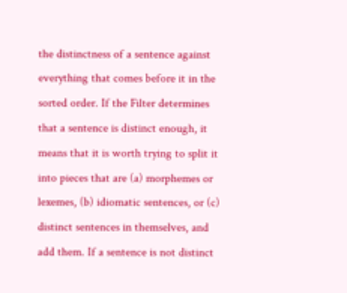the distinctness of a sentence against everything that comes before it in the sorted order. If the Filter determines that a sentence is distinct enough, it means that it is worth trying to split it into pieces that are (a) morphemes or lexemes, (b) idiomatic sentences, or (c) distinct sentences in themselves, and add them. If a sentence is not distinct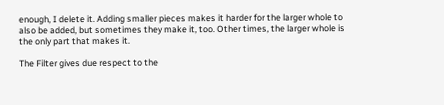enough, I delete it. Adding smaller pieces makes it harder for the larger whole to also be added, but sometimes they make it, too. Other times, the larger whole is the only part that makes it.

The Filter gives due respect to the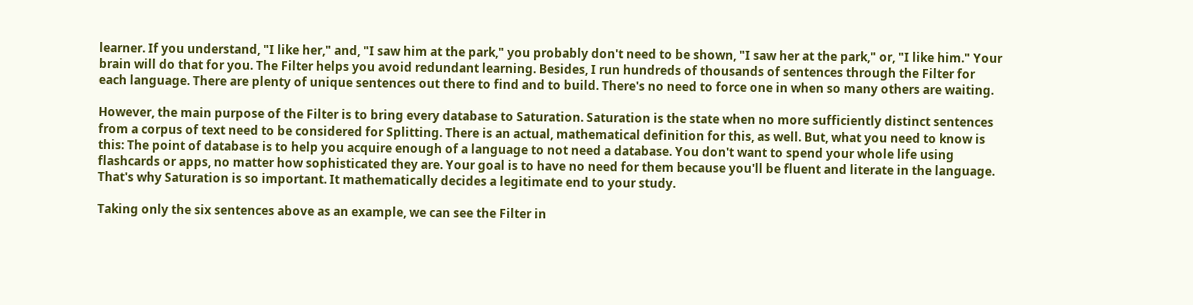learner. If you understand, "I like her," and, "I saw him at the park," you probably don't need to be shown, "I saw her at the park," or, "I like him." Your brain will do that for you. The Filter helps you avoid redundant learning. Besides, I run hundreds of thousands of sentences through the Filter for each language. There are plenty of unique sentences out there to find and to build. There's no need to force one in when so many others are waiting.

However, the main purpose of the Filter is to bring every database to Saturation. Saturation is the state when no more sufficiently distinct sentences from a corpus of text need to be considered for Splitting. There is an actual, mathematical definition for this, as well. But, what you need to know is this: The point of database is to help you acquire enough of a language to not need a database. You don't want to spend your whole life using flashcards or apps, no matter how sophisticated they are. Your goal is to have no need for them because you'll be fluent and literate in the language. That's why Saturation is so important. It mathematically decides a legitimate end to your study.

Taking only the six sentences above as an example, we can see the Filter in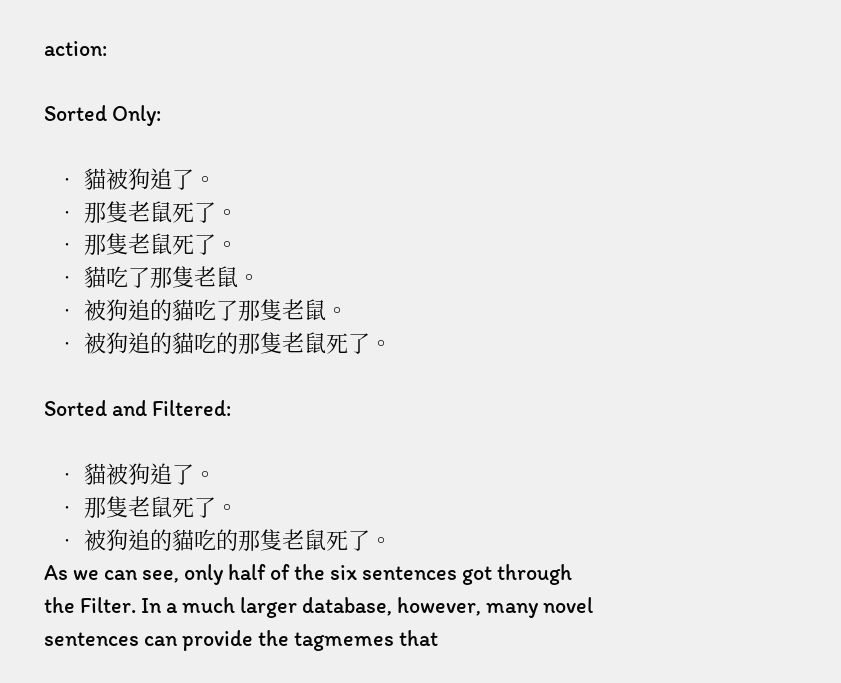action:

Sorted Only:

  • 貓被狗追了。
  • 那隻老鼠死了。
  • 那隻老鼠死了。
  • 貓吃了那隻老鼠。
  • 被狗追的貓吃了那隻老鼠。
  • 被狗追的貓吃的那隻老鼠死了。

Sorted and Filtered:

  • 貓被狗追了。
  • 那隻老鼠死了。
  • 被狗追的貓吃的那隻老鼠死了。
As we can see, only half of the six sentences got through the Filter. In a much larger database, however, many novel sentences can provide the tagmemes that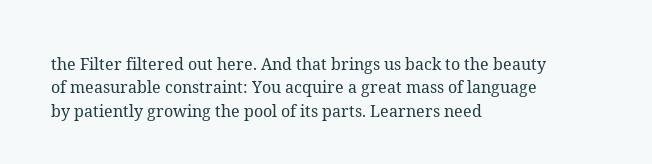the Filter filtered out here. And that brings us back to the beauty of measurable constraint: You acquire a great mass of language by patiently growing the pool of its parts. Learners need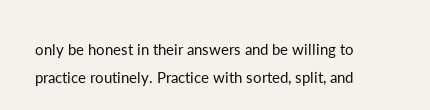only be honest in their answers and be willing to practice routinely. Practice with sorted, split, and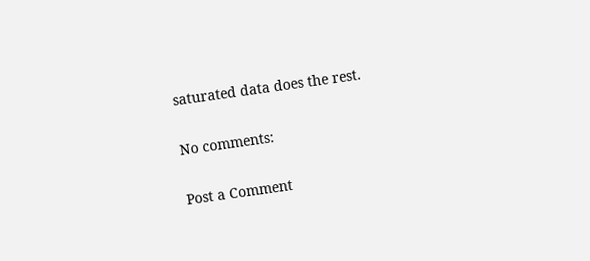saturated data does the rest.

No comments:

Post a Comment